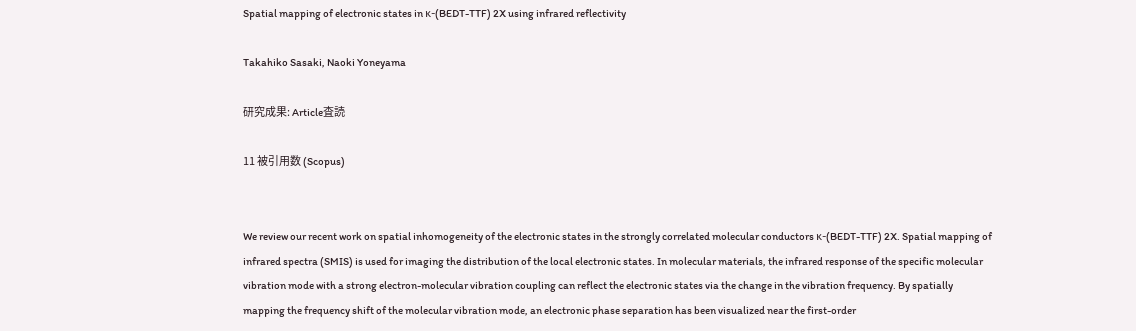Spatial mapping of electronic states in κ-(BEDT-TTF) 2X using infrared reflectivity

Takahiko Sasaki, Naoki Yoneyama

研究成果: Article査読

11 被引用数 (Scopus)


We review our recent work on spatial inhomogeneity of the electronic states in the strongly correlated molecular conductors κ-(BEDT-TTF) 2X. Spatial mapping of infrared spectra (SMIS) is used for imaging the distribution of the local electronic states. In molecular materials, the infrared response of the specific molecular vibration mode with a strong electron-molecular vibration coupling can reflect the electronic states via the change in the vibration frequency. By spatially mapping the frequency shift of the molecular vibration mode, an electronic phase separation has been visualized near the first-order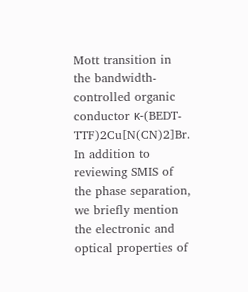Mott transition in the bandwidth-controlled organic conductor κ-(BEDT-TTF)2Cu[N(CN)2]Br. In addition to reviewing SMIS of the phase separation, we briefly mention the electronic and optical properties of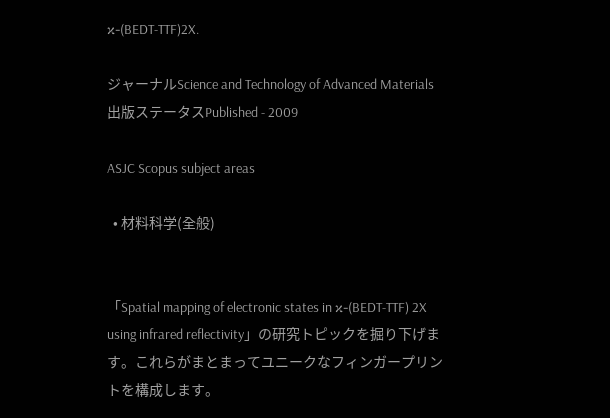κ-(BEDT-TTF)2X.

ジャーナルScience and Technology of Advanced Materials
出版ステータスPublished - 2009

ASJC Scopus subject areas

  • 材料科学(全般)


「Spatial mapping of electronic states in κ-(BEDT-TTF) 2X using infrared reflectivity」の研究トピックを掘り下げます。これらがまとまってユニークなフィンガープリントを構成します。